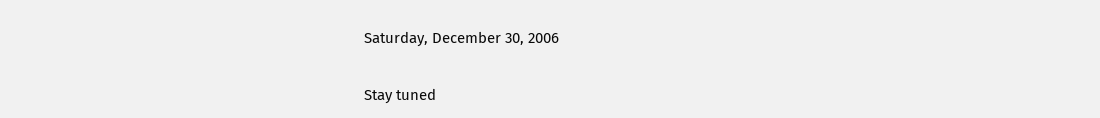Saturday, December 30, 2006

Stay tuned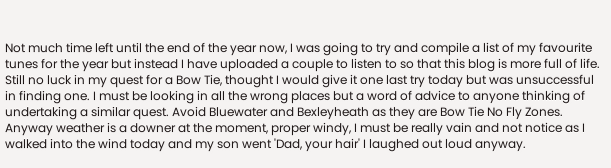Not much time left until the end of the year now, I was going to try and compile a list of my favourite tunes for the year but instead I have uploaded a couple to listen to so that this blog is more full of life. Still no luck in my quest for a Bow Tie, thought I would give it one last try today but was unsuccessful in finding one. I must be looking in all the wrong places but a word of advice to anyone thinking of undertaking a similar quest. Avoid Bluewater and Bexleyheath as they are Bow Tie No Fly Zones. Anyway weather is a downer at the moment, proper windy, I must be really vain and not notice as I walked into the wind today and my son went 'Dad, your hair' I laughed out loud anyway.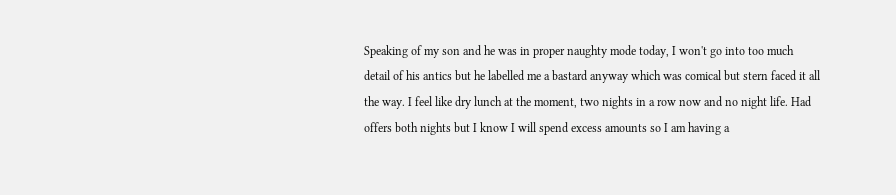Speaking of my son and he was in proper naughty mode today, I won't go into too much detail of his antics but he labelled me a bastard anyway which was comical but stern faced it all the way. I feel like dry lunch at the moment, two nights in a row now and no night life. Had offers both nights but I know I will spend excess amounts so I am having a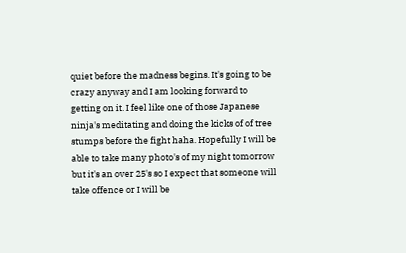quiet before the madness begins. It's going to be crazy anyway and I am looking forward to getting on it. I feel like one of those Japanese ninja's meditating and doing the kicks of of tree stumps before the fight haha. Hopefully I will be able to take many photo's of my night tomorrow but it's an over 25's so I expect that someone will take offence or I will be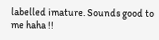labelled imature. Sounds good to me haha !!